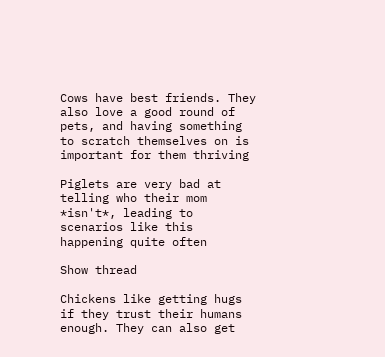Cows have best friends. They also love a good round of pets, and having something to scratch themselves on is important for them thriving

Piglets are very bad at telling who their mom *isn't*, leading to scenarios like this happening quite often

Show thread

Chickens like getting hugs if they trust their humans enough. They can also get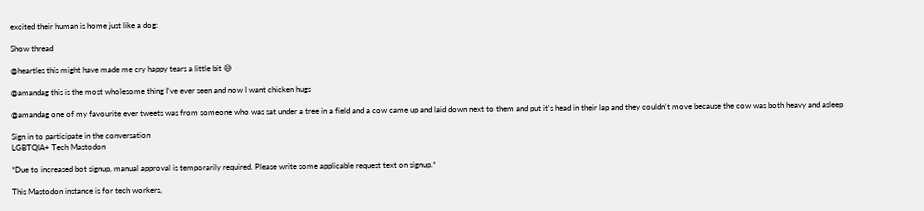excited their human is home just like a dog:

Show thread

@heartles this might have made me cry happy tears a little bit 😅

@amandag this is the most wholesome thing I've ever seen and now I want chicken hugs

@amandag one of my favourite ever tweets was from someone who was sat under a tree in a field and a cow came up and laid down next to them and put it's head in their lap and they couldn't move because the cow was both heavy and asleep

Sign in to participate in the conversation
LGBTQIA+ Tech Mastodon

*Due to increased bot signup, manual approval is temporarily required. Please write some applicable request text on signup.*

This Mastodon instance is for tech workers,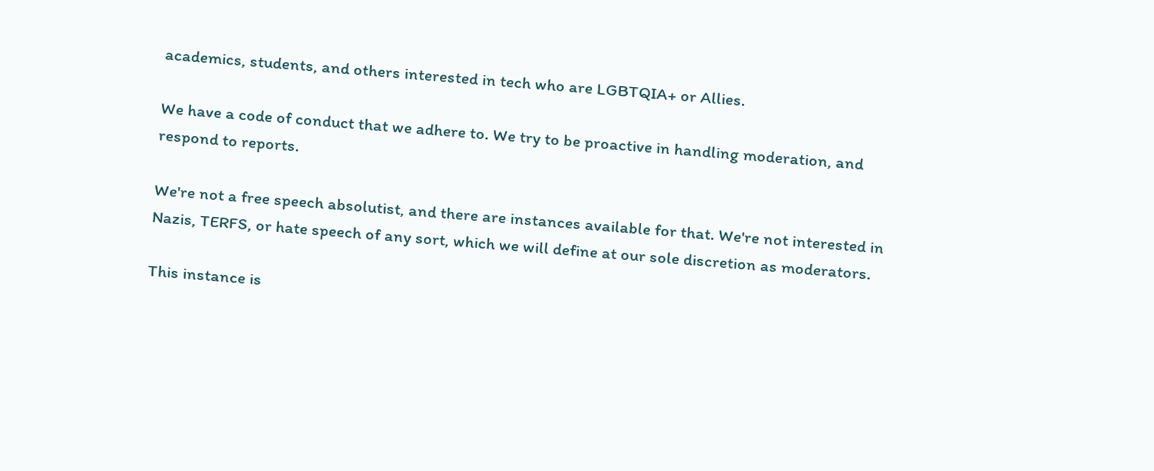academics, students, and others interested in tech who are LGBTQIA+ or Allies.

We have a code of conduct that we adhere to. We try to be proactive in handling moderation, and respond to reports.

We're not a free speech absolutist, and there are instances available for that. We're not interested in Nazis, TERFS, or hate speech of any sort, which we will define at our sole discretion as moderators.

This instance is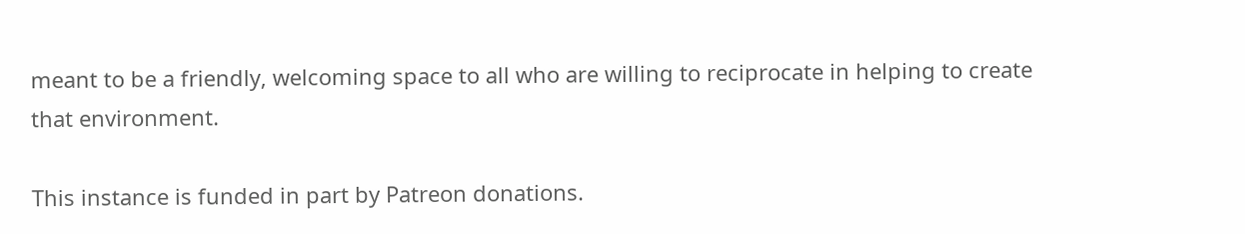meant to be a friendly, welcoming space to all who are willing to reciprocate in helping to create that environment.

This instance is funded in part by Patreon donations.